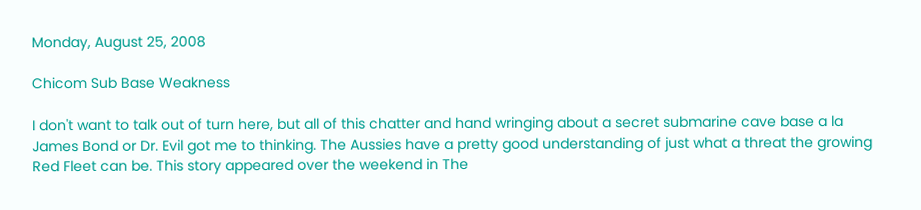Monday, August 25, 2008

Chicom Sub Base Weakness

I don't want to talk out of turn here, but all of this chatter and hand wringing about a secret submarine cave base a la James Bond or Dr. Evil got me to thinking. The Aussies have a pretty good understanding of just what a threat the growing Red Fleet can be. This story appeared over the weekend in The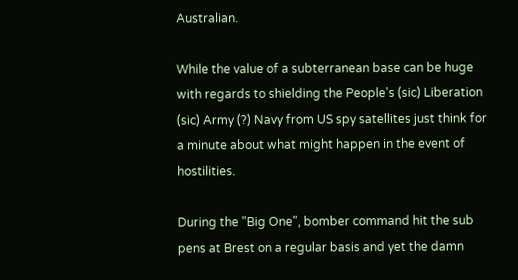Australian.

While the value of a subterranean base can be huge with regards to shielding the People's (sic) Liberation (sic) Army (?) Navy from US spy satellites just think for a minute about what might happen in the event of hostilities.

During the "Big One", bomber command hit the sub pens at Brest on a regular basis and yet the damn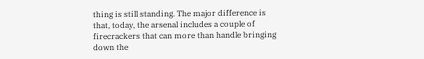thing is still standing. The major difference is that, today, the arsenal includes a couple of firecrackers that can more than handle bringing down the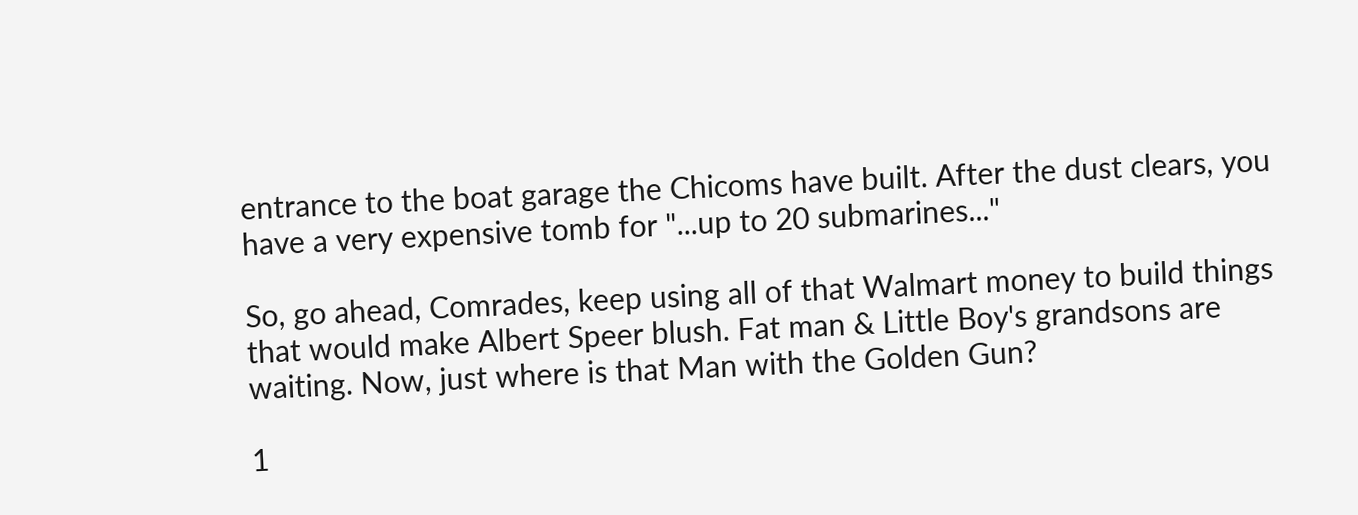entrance to the boat garage the Chicoms have built. After the dust clears, you have a very expensive tomb for "...up to 20 submarines..."

So, go ahead, Comrades, keep using all of that Walmart money to build things that would make Albert Speer blush. Fat man & Little Boy's grandsons are waiting. Now, just where is that Man with the Golden Gun?

1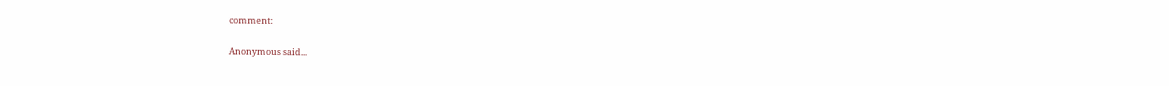comment:

Anonymous said...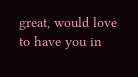great, would love to have you in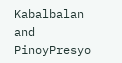Kabalbalan and PinoyPresyo